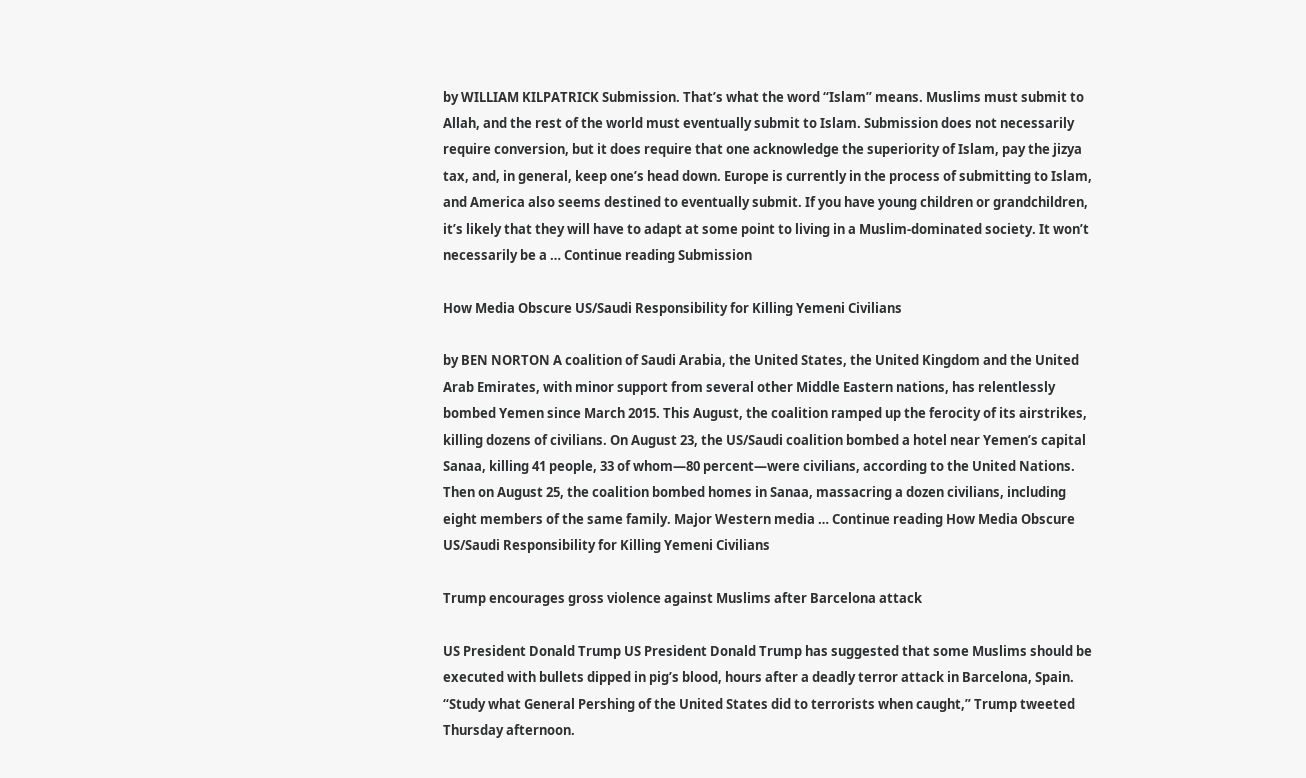by WILLIAM KILPATRICK Submission. That’s what the word “Islam” means. Muslims must submit to Allah, and the rest of the world must eventually submit to Islam. Submission does not necessarily require conversion, but it does require that one acknowledge the superiority of Islam, pay the jizya tax, and, in general, keep one’s head down. Europe is currently in the process of submitting to Islam, and America also seems destined to eventually submit. If you have young children or grandchildren, it’s likely that they will have to adapt at some point to living in a Muslim-dominated society. It won’t necessarily be a … Continue reading Submission

How Media Obscure US/Saudi Responsibility for Killing Yemeni Civilians

by BEN NORTON A coalition of Saudi Arabia, the United States, the United Kingdom and the United Arab Emirates, with minor support from several other Middle Eastern nations, has relentlessly bombed Yemen since March 2015. This August, the coalition ramped up the ferocity of its airstrikes, killing dozens of civilians. On August 23, the US/Saudi coalition bombed a hotel near Yemen’s capital Sanaa, killing 41 people, 33 of whom—80 percent—were civilians, according to the United Nations. Then on August 25, the coalition bombed homes in Sanaa, massacring a dozen civilians, including eight members of the same family. Major Western media … Continue reading How Media Obscure US/Saudi Responsibility for Killing Yemeni Civilians

Trump encourages gross violence against Muslims after Barcelona attack

US President Donald Trump US President Donald Trump has suggested that some Muslims should be executed with bullets dipped in pig’s blood, hours after a deadly terror attack in Barcelona, Spain. “Study what General Pershing of the United States did to terrorists when caught,” Trump tweeted Thursday afternoon.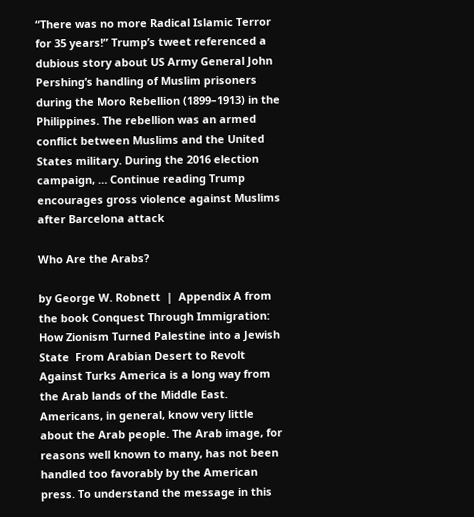“There was no more Radical Islamic Terror for 35 years!” Trump’s tweet referenced a dubious story about US Army General John Pershing’s handling of Muslim prisoners during the Moro Rebellion (1899–1913) in the Philippines. The rebellion was an armed conflict between Muslims and the United States military. During the 2016 election campaign, … Continue reading Trump encourages gross violence against Muslims after Barcelona attack

Who Are the Arabs?

by George W. Robnett  |  Appendix A from the book Conquest Through Immigration: How Zionism Turned Palestine into a Jewish State  From Arabian Desert to Revolt Against Turks America is a long way from the Arab lands of the Middle East. Americans, in general, know very little about the Arab people. The Arab image, for reasons well known to many, has not been handled too favorably by the American press. To understand the message in this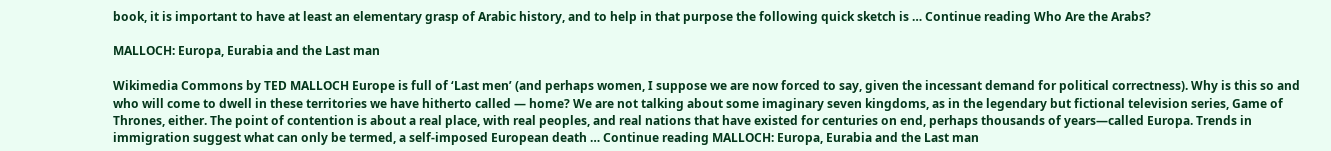book, it is important to have at least an elementary grasp of Arabic history, and to help in that purpose the following quick sketch is … Continue reading Who Are the Arabs?

MALLOCH: Europa, Eurabia and the Last man

Wikimedia Commons by TED MALLOCH Europe is full of ‘Last men’ (and perhaps women, I suppose we are now forced to say, given the incessant demand for political correctness). Why is this so and who will come to dwell in these territories we have hitherto called — home? We are not talking about some imaginary seven kingdoms, as in the legendary but fictional television series, Game of Thrones, either. The point of contention is about a real place, with real peoples, and real nations that have existed for centuries on end, perhaps thousands of years—called Europa. Trends in immigration suggest what can only be termed, a self-imposed European death … Continue reading MALLOCH: Europa, Eurabia and the Last man